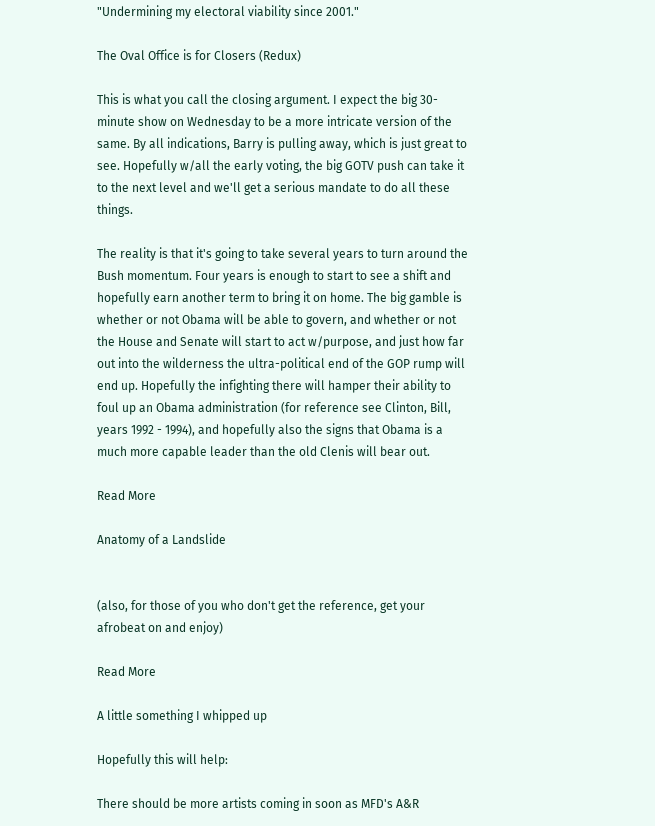"Undermining my electoral viability since 2001."

The Oval Office is for Closers (Redux)

This is what you call the closing argument. I expect the big 30-minute show on Wednesday to be a more intricate version of the same. By all indications, Barry is pulling away, which is just great to see. Hopefully w/all the early voting, the big GOTV push can take it to the next level and we'll get a serious mandate to do all these things.

The reality is that it's going to take several years to turn around the Bush momentum. Four years is enough to start to see a shift and hopefully earn another term to bring it on home. The big gamble is whether or not Obama will be able to govern, and whether or not the House and Senate will start to act w/purpose, and just how far out into the wilderness the ultra-political end of the GOP rump will end up. Hopefully the infighting there will hamper their ability to foul up an Obama administration (for reference see Clinton, Bill, years 1992 - 1994), and hopefully also the signs that Obama is a much more capable leader than the old Clenis will bear out.

Read More

Anatomy of a Landslide


(also, for those of you who don't get the reference, get your afrobeat on and enjoy)

Read More

A little something I whipped up

Hopefully this will help:

There should be more artists coming in soon as MFD's A&R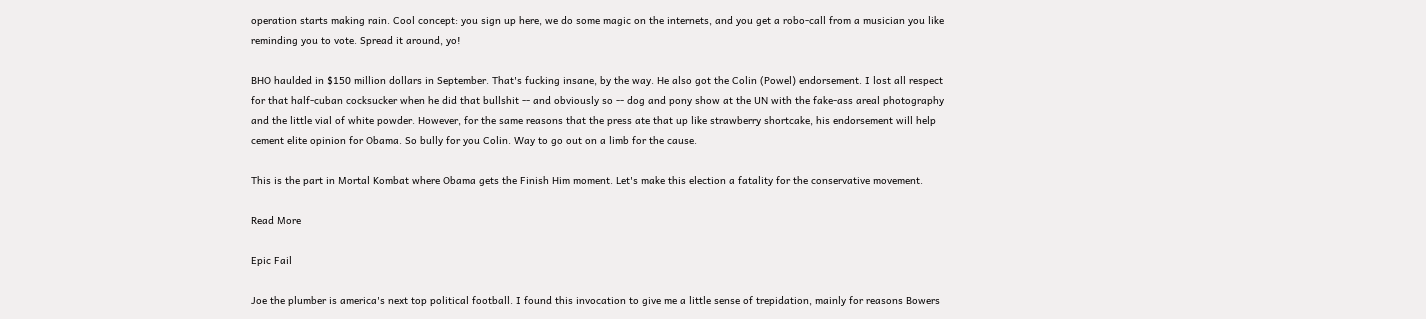operation starts making rain. Cool concept: you sign up here, we do some magic on the internets, and you get a robo-call from a musician you like reminding you to vote. Spread it around, yo!

BHO haulded in $150 million dollars in September. That's fucking insane, by the way. He also got the Colin (Powel) endorsement. I lost all respect for that half-cuban cocksucker when he did that bullshit -- and obviously so -- dog and pony show at the UN with the fake-ass areal photography and the little vial of white powder. However, for the same reasons that the press ate that up like strawberry shortcake, his endorsement will help cement elite opinion for Obama. So bully for you Colin. Way to go out on a limb for the cause.

This is the part in Mortal Kombat where Obama gets the Finish Him moment. Let's make this election a fatality for the conservative movement.

Read More

Epic Fail

Joe the plumber is america's next top political football. I found this invocation to give me a little sense of trepidation, mainly for reasons Bowers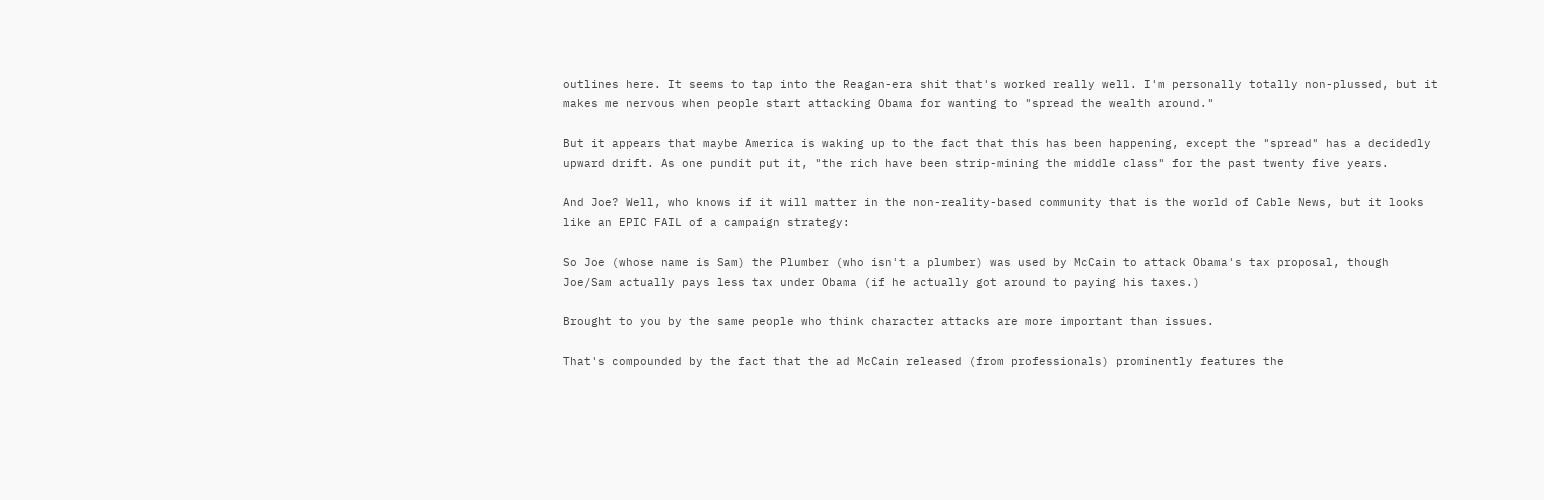outlines here. It seems to tap into the Reagan-era shit that's worked really well. I'm personally totally non-plussed, but it makes me nervous when people start attacking Obama for wanting to "spread the wealth around."

But it appears that maybe America is waking up to the fact that this has been happening, except the "spread" has a decidedly upward drift. As one pundit put it, "the rich have been strip-mining the middle class" for the past twenty five years.

And Joe? Well, who knows if it will matter in the non-reality-based community that is the world of Cable News, but it looks like an EPIC FAIL of a campaign strategy:

So Joe (whose name is Sam) the Plumber (who isn't a plumber) was used by McCain to attack Obama's tax proposal, though Joe/Sam actually pays less tax under Obama (if he actually got around to paying his taxes.)

Brought to you by the same people who think character attacks are more important than issues.

That's compounded by the fact that the ad McCain released (from professionals) prominently features the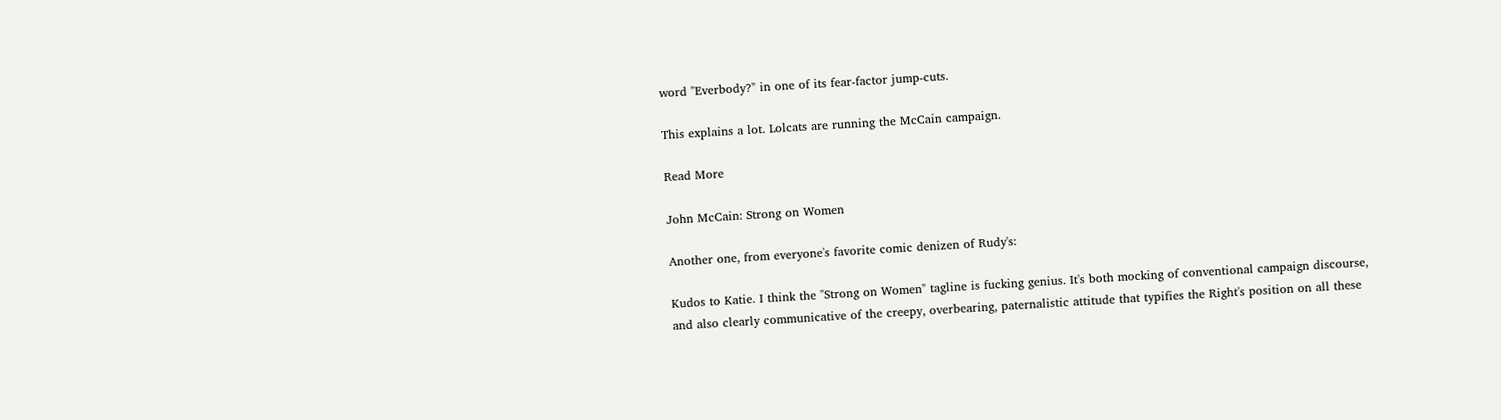word "Everbody?" in one of its fear-factor jump-cuts.

This explains a lot. Lolcats are running the McCain campaign.

Read More

John McCain: Strong on Women

Another one, from everyone's favorite comic denizen of Rudy's:

Kudos to Katie. I think the "Strong on Women" tagline is fucking genius. It's both mocking of conventional campaign discourse, and also clearly communicative of the creepy, overbearing, paternalistic attitude that typifies the Right's position on all these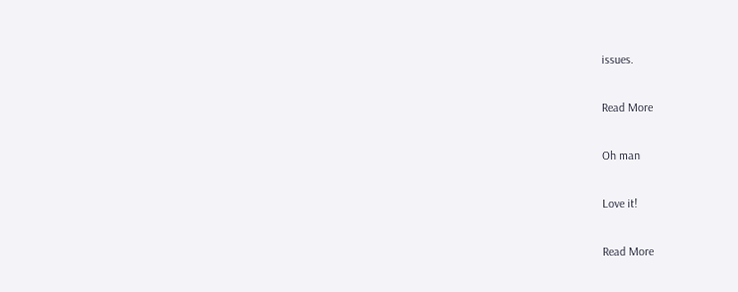issues.

Read More

Oh man

Love it!

Read More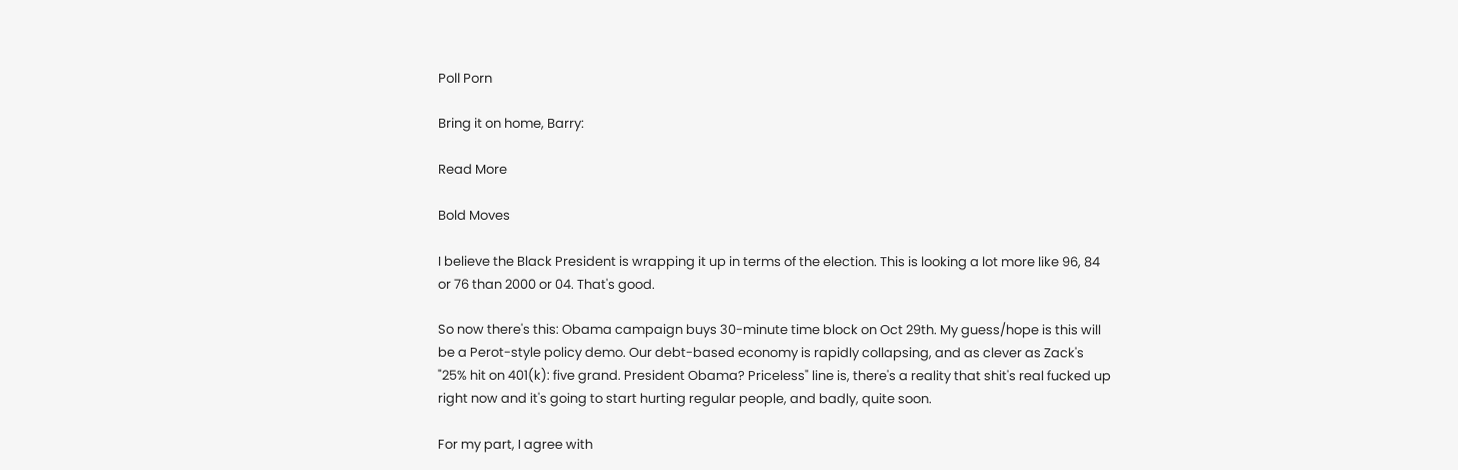Poll Porn

Bring it on home, Barry:

Read More

Bold Moves

I believe the Black President is wrapping it up in terms of the election. This is looking a lot more like 96, 84 or 76 than 2000 or 04. That's good.

So now there's this: Obama campaign buys 30-minute time block on Oct 29th. My guess/hope is this will be a Perot-style policy demo. Our debt-based economy is rapidly collapsing, and as clever as Zack's "25% hit on 401(k): five grand. President Obama? Priceless" line is, there's a reality that shit's real fucked up right now and it's going to start hurting regular people, and badly, quite soon.

For my part, I agree with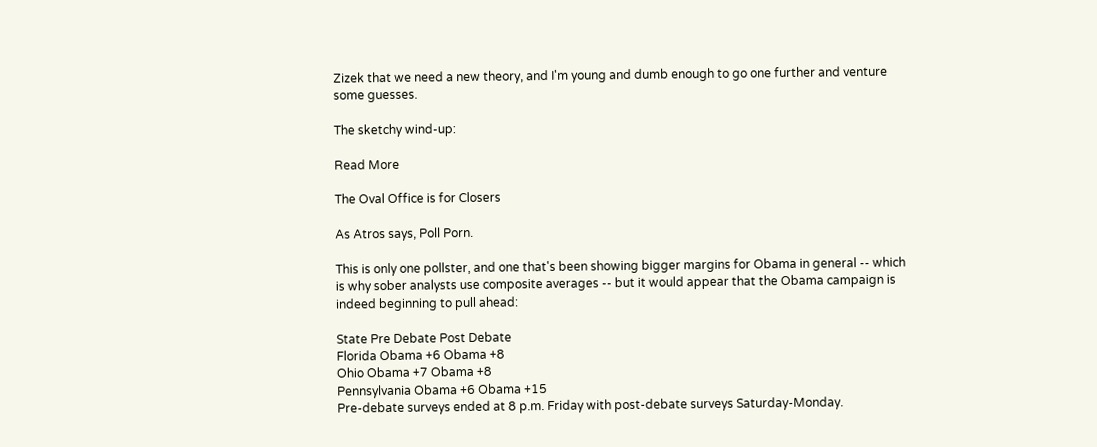Zizek that we need a new theory, and I'm young and dumb enough to go one further and venture some guesses.

The sketchy wind-up:

Read More

The Oval Office is for Closers

As Atros says, Poll Porn.

This is only one pollster, and one that's been showing bigger margins for Obama in general -- which is why sober analysts use composite averages -- but it would appear that the Obama campaign is indeed beginning to pull ahead:

State Pre Debate Post Debate
Florida Obama +6 Obama +8
Ohio Obama +7 Obama +8
Pennsylvania Obama +6 Obama +15
Pre-debate surveys ended at 8 p.m. Friday with post-debate surveys Saturday-Monday.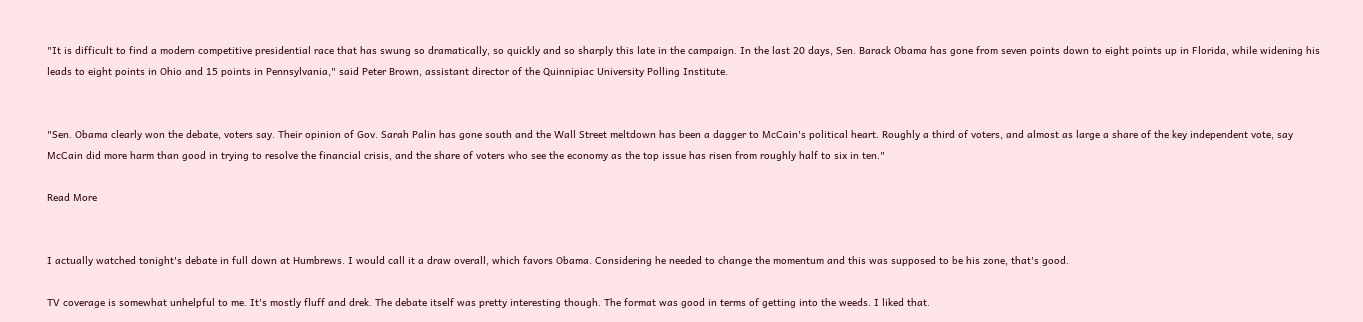"It is difficult to find a modern competitive presidential race that has swung so dramatically, so quickly and so sharply this late in the campaign. In the last 20 days, Sen. Barack Obama has gone from seven points down to eight points up in Florida, while widening his leads to eight points in Ohio and 15 points in Pennsylvania," said Peter Brown, assistant director of the Quinnipiac University Polling Institute.


"Sen. Obama clearly won the debate, voters say. Their opinion of Gov. Sarah Palin has gone south and the Wall Street meltdown has been a dagger to McCain's political heart. Roughly a third of voters, and almost as large a share of the key independent vote, say McCain did more harm than good in trying to resolve the financial crisis, and the share of voters who see the economy as the top issue has risen from roughly half to six in ten."

Read More


I actually watched tonight's debate in full down at Humbrews. I would call it a draw overall, which favors Obama. Considering he needed to change the momentum and this was supposed to be his zone, that's good.

TV coverage is somewhat unhelpful to me. It's mostly fluff and drek. The debate itself was pretty interesting though. The format was good in terms of getting into the weeds. I liked that.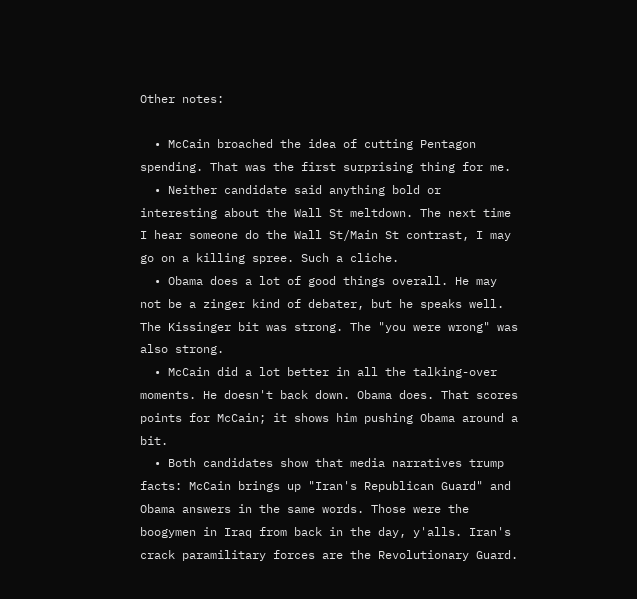Other notes:

  • McCain broached the idea of cutting Pentagon spending. That was the first surprising thing for me.
  • Neither candidate said anything bold or interesting about the Wall St meltdown. The next time I hear someone do the Wall St/Main St contrast, I may go on a killing spree. Such a cliche.
  • Obama does a lot of good things overall. He may not be a zinger kind of debater, but he speaks well. The Kissinger bit was strong. The "you were wrong" was also strong.
  • McCain did a lot better in all the talking-over moments. He doesn't back down. Obama does. That scores points for McCain; it shows him pushing Obama around a bit.
  • Both candidates show that media narratives trump facts: McCain brings up "Iran's Republican Guard" and Obama answers in the same words. Those were the boogymen in Iraq from back in the day, y'alls. Iran's crack paramilitary forces are the Revolutionary Guard.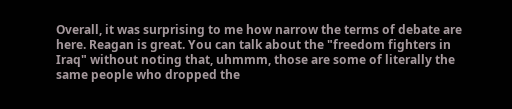Overall, it was surprising to me how narrow the terms of debate are here. Reagan is great. You can talk about the "freedom fighters in Iraq" without noting that, uhmmm, those are some of literally the same people who dropped the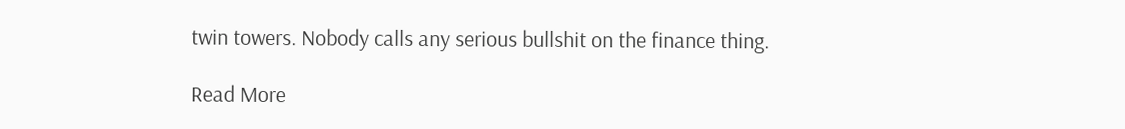twin towers. Nobody calls any serious bullshit on the finance thing.

Read More